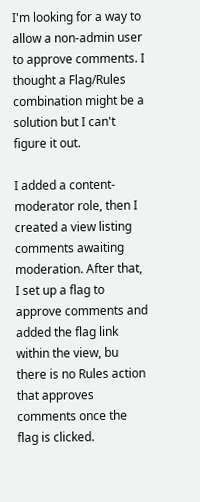I'm looking for a way to allow a non-admin user to approve comments. I thought a Flag/Rules combination might be a solution but I can't figure it out.

I added a content-moderator role, then I created a view listing comments awaiting moderation. After that, I set up a flag to approve comments and added the flag link within the view, bu there is no Rules action that approves comments once the flag is clicked.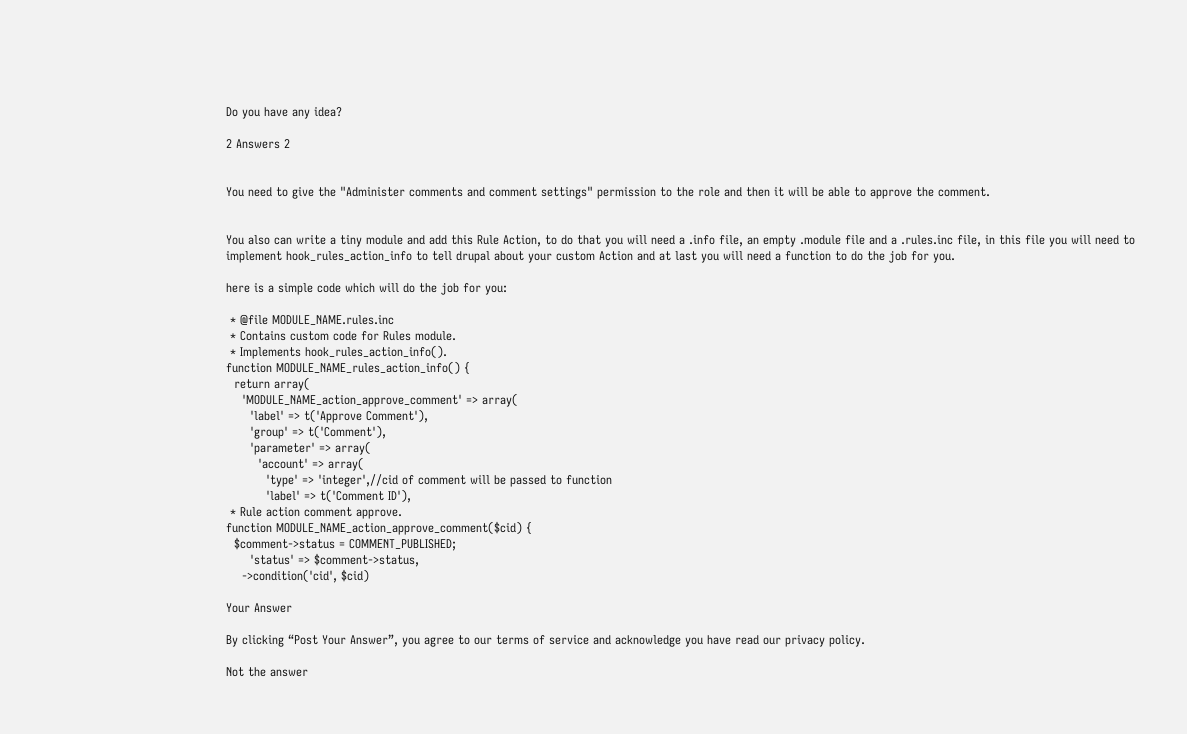Do you have any idea?

2 Answers 2


You need to give the "Administer comments and comment settings" permission to the role and then it will be able to approve the comment.


You also can write a tiny module and add this Rule Action, to do that you will need a .info file, an empty .module file and a .rules.inc file, in this file you will need to implement hook_rules_action_info to tell drupal about your custom Action and at last you will need a function to do the job for you.

here is a simple code which will do the job for you:

 * @file MODULE_NAME.rules.inc
 * Contains custom code for Rules module.
 * Implements hook_rules_action_info().
function MODULE_NAME_rules_action_info() {
  return array(
    'MODULE_NAME_action_approve_comment' => array(
      'label' => t('Approve Comment'),
      'group' => t('Comment'),
      'parameter' => array(
        'account' => array(
          'type' => 'integer',//cid of comment will be passed to function
          'label' => t('Comment ID'),
 * Rule action comment approve.
function MODULE_NAME_action_approve_comment($cid) {
  $comment->status = COMMENT_PUBLISHED;
      'status' => $comment->status,
    ->condition('cid', $cid)

Your Answer

By clicking “Post Your Answer”, you agree to our terms of service and acknowledge you have read our privacy policy.

Not the answer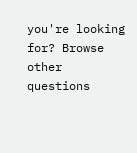you're looking for? Browse other questions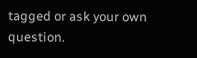tagged or ask your own question.